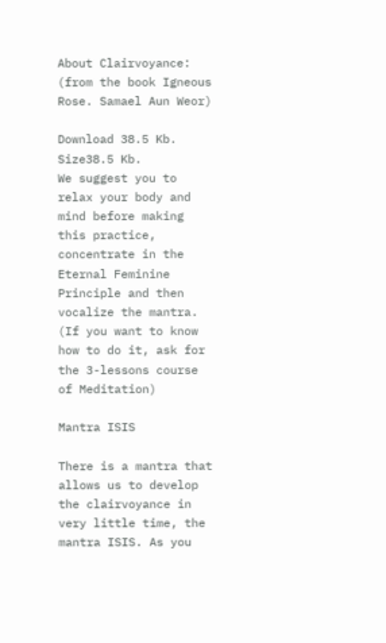About Clairvoyance: (from the book Igneous Rose. Samael Aun Weor)

Download 38.5 Kb.
Size38.5 Kb.
We suggest you to relax your body and mind before making this practice, concentrate in the Eternal Feminine Principle and then vocalize the mantra. (If you want to know how to do it, ask for the 3-lessons course of Meditation)

Mantra ISIS

There is a mantra that allows us to develop the clairvoyance in very little time, the mantra ISIS. As you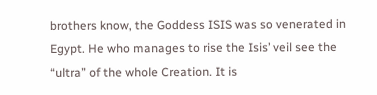brothers know, the Goddess ISIS was so venerated in Egypt. He who manages to rise the Isis’ veil see the “ultra” of the whole Creation. It is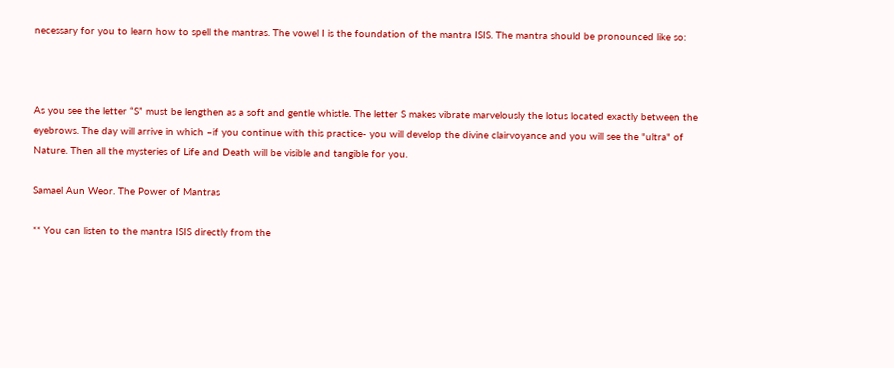necessary for you to learn how to spell the mantras. The vowel I is the foundation of the mantra ISIS. The mantra should be pronounced like so:



As you see the letter “S” must be lengthen as a soft and gentle whistle. The letter S makes vibrate marvelously the lotus located exactly between the eyebrows. The day will arrive in which –if you continue with this practice- you will develop the divine clairvoyance and you will see the "ultra" of Nature. Then all the mysteries of Life and Death will be visible and tangible for you.

Samael Aun Weor. The Power of Mantras

** You can listen to the mantra ISIS directly from the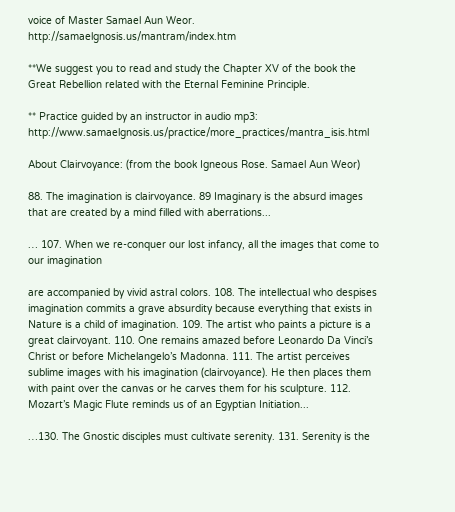voice of Master Samael Aun Weor. http://samaelgnosis.us/mantram/index.htm

**We suggest you to read and study the Chapter XV of the book the Great Rebellion related with the Eternal Feminine Principle.

** Practice guided by an instructor in audio mp3: http://www.samaelgnosis.us/practice/more_practices/mantra_isis.html

About Clairvoyance: (from the book Igneous Rose. Samael Aun Weor)

88. The imagination is clairvoyance. 89 Imaginary is the absurd images that are created by a mind filled with aberrations...

… 107. When we re-conquer our lost infancy, all the images that come to our imagination

are accompanied by vivid astral colors. 108. The intellectual who despises imagination commits a grave absurdity because everything that exists in Nature is a child of imagination. 109. The artist who paints a picture is a great clairvoyant. 110. One remains amazed before Leonardo Da Vinci’s Christ or before Michelangelo’s Madonna. 111. The artist perceives sublime images with his imagination (clairvoyance). He then places them with paint over the canvas or he carves them for his sculpture. 112. Mozart’s Magic Flute reminds us of an Egyptian Initiation...

…130. The Gnostic disciples must cultivate serenity. 131. Serenity is the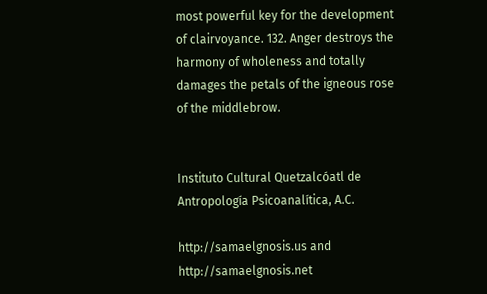most powerful key for the development of clairvoyance. 132. Anger destroys the harmony of wholeness and totally damages the petals of the igneous rose of the middlebrow.


Instituto Cultural Quetzalcóatl de Antropología Psicoanalítica, A.C.

http://samaelgnosis.us and http://samaelgnosis.net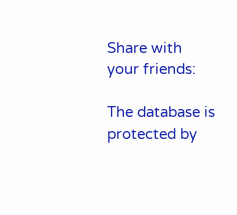Share with your friends:

The database is protected by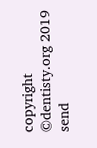copyright ©dentisty.org 2019
send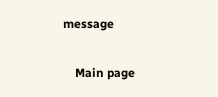message

    Main page